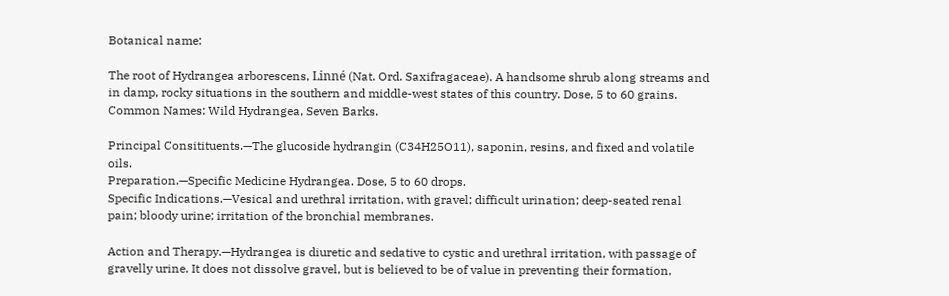Botanical name:

The root of Hydrangea arborescens, Linné (Nat. Ord. Saxifragaceae). A handsome shrub along streams and in damp, rocky situations in the southern and middle-west states of this country. Dose, 5 to 60 grains.
Common Names: Wild Hydrangea, Seven Barks.

Principal Consitituents.—The glucoside hydrangin (C34H25O11), saponin, resins, and fixed and volatile oils.
Preparation.—Specific Medicine Hydrangea. Dose, 5 to 60 drops.
Specific Indications.—Vesical and urethral irritation, with gravel; difficult urination; deep-seated renal pain; bloody urine; irritation of the bronchial membranes.

Action and Therapy.—Hydrangea is diuretic and sedative to cystic and urethral irritation, with passage of gravelly urine. It does not dissolve gravel, but is believed to be of value in preventing their formation,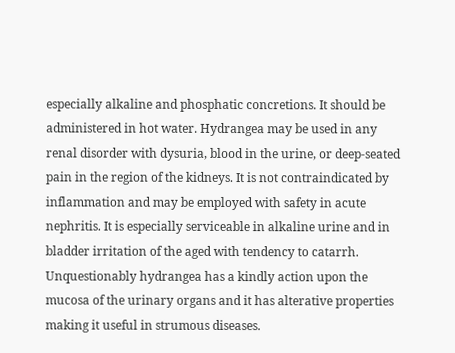especially alkaline and phosphatic concretions. It should be administered in hot water. Hydrangea may be used in any renal disorder with dysuria, blood in the urine, or deep-seated pain in the region of the kidneys. It is not contraindicated by inflammation and may be employed with safety in acute nephritis. It is especially serviceable in alkaline urine and in bladder irritation of the aged with tendency to catarrh. Unquestionably hydrangea has a kindly action upon the mucosa of the urinary organs and it has alterative properties making it useful in strumous diseases.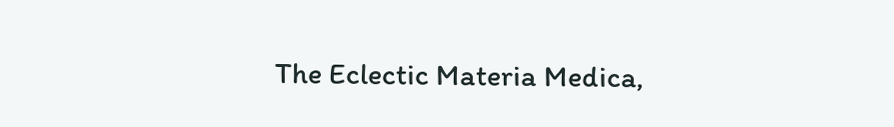The Eclectic Materia Medica,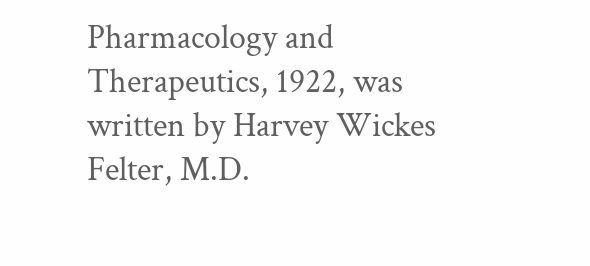Pharmacology and Therapeutics, 1922, was written by Harvey Wickes Felter, M.D.